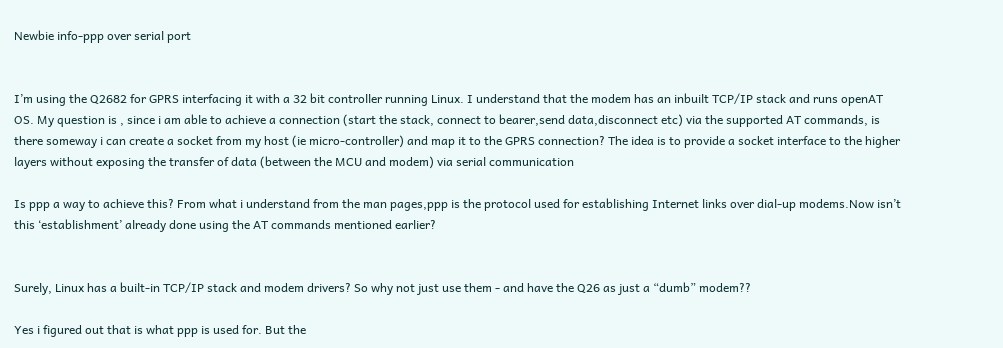Newbie info-ppp over serial port


I’m using the Q2682 for GPRS interfacing it with a 32 bit controller running Linux. I understand that the modem has an inbuilt TCP/IP stack and runs openAT OS. My question is , since i am able to achieve a connection (start the stack, connect to bearer,send data,disconnect etc) via the supported AT commands, is there someway i can create a socket from my host (ie micro-controller) and map it to the GPRS connection? The idea is to provide a socket interface to the higher layers without exposing the transfer of data (between the MCU and modem) via serial communication

Is ppp a way to achieve this? From what i understand from the man pages,ppp is the protocol used for establishing Internet links over dial-up modems.Now isn’t this ‘establishment’ already done using the AT commands mentioned earlier?


Surely, Linux has a built-in TCP/IP stack and modem drivers? So why not just use them - and have the Q26 as just a “dumb” modem??

Yes i figured out that is what ppp is used for. But the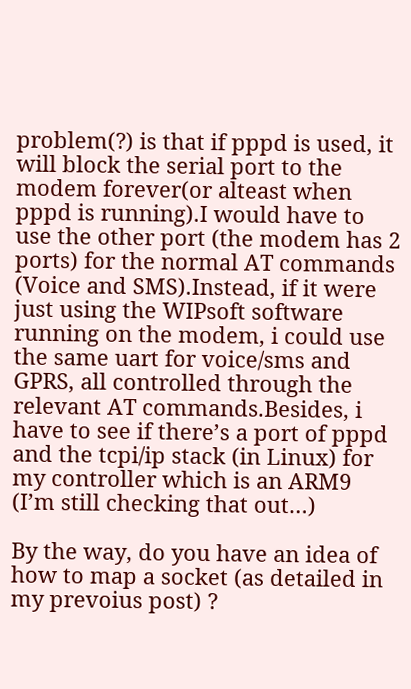problem(?) is that if pppd is used, it will block the serial port to the modem forever(or alteast when pppd is running).I would have to use the other port (the modem has 2 ports) for the normal AT commands (Voice and SMS).Instead, if it were just using the WIPsoft software running on the modem, i could use the same uart for voice/sms and GPRS, all controlled through the relevant AT commands.Besides, i have to see if there’s a port of pppd and the tcpi/ip stack (in Linux) for my controller which is an ARM9 (I’m still checking that out…)

By the way, do you have an idea of how to map a socket (as detailed in my prevoius post) ?